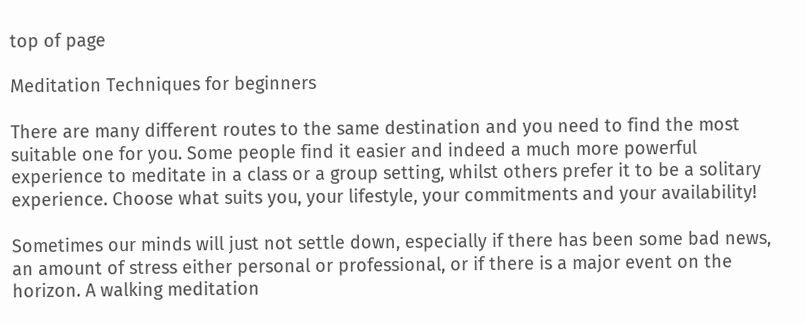top of page

Meditation Techniques for beginners

There are many different routes to the same destination and you need to find the most suitable one for you. Some people find it easier and indeed a much more powerful experience to meditate in a class or a group setting, whilst others prefer it to be a solitary experience. Choose what suits you, your lifestyle, your commitments and your availability!

Sometimes our minds will just not settle down, especially if there has been some bad news, an amount of stress either personal or professional, or if there is a major event on the horizon. A walking meditation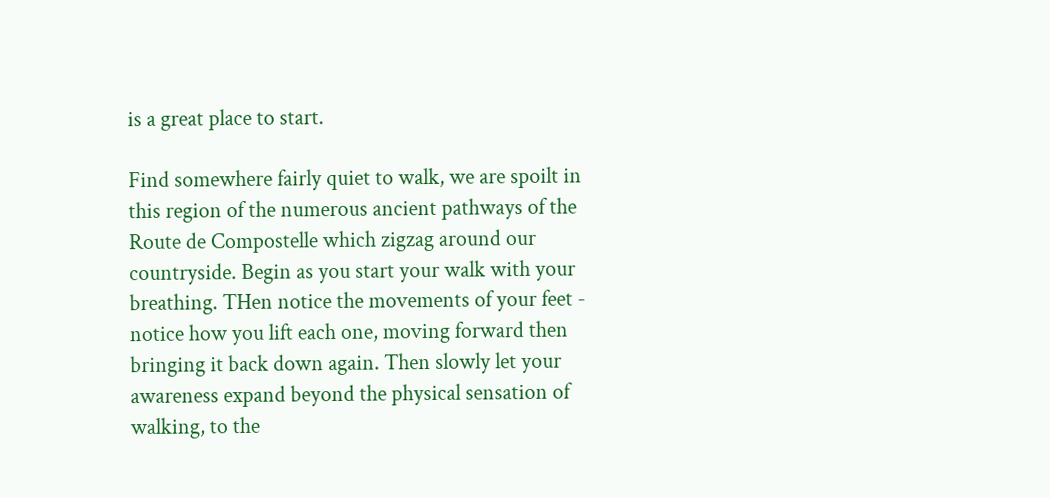is a great place to start.

Find somewhere fairly quiet to walk, we are spoilt in this region of the numerous ancient pathways of the Route de Compostelle which zigzag around our countryside. Begin as you start your walk with your breathing. THen notice the movements of your feet - notice how you lift each one, moving forward then bringing it back down again. Then slowly let your awareness expand beyond the physical sensation of walking, to the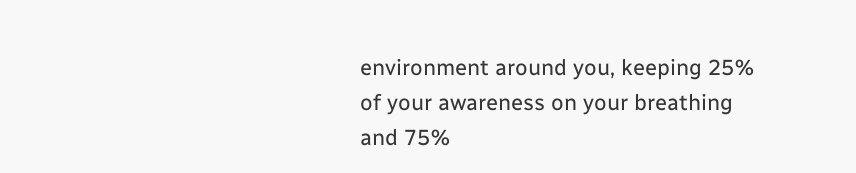environment around you, keeping 25% of your awareness on your breathing and 75%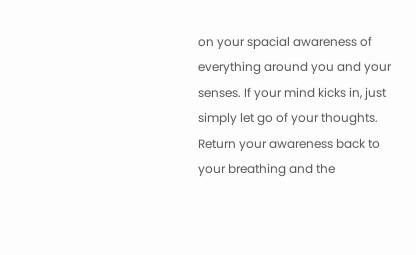on your spacial awareness of everything around you and your senses. If your mind kicks in, just simply let go of your thoughts. Return your awareness back to your breathing and the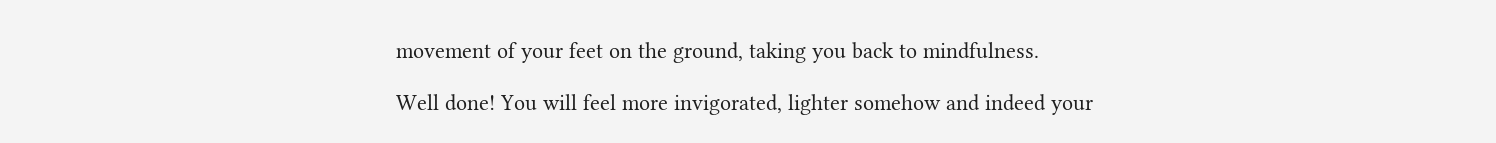movement of your feet on the ground, taking you back to mindfulness.

Well done! You will feel more invigorated, lighter somehow and indeed your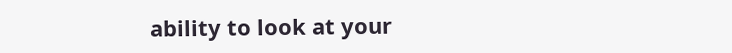ability to look at your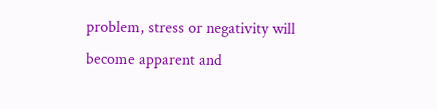problem, stress or negativity will become apparent and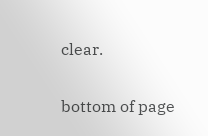clear.


bottom of page